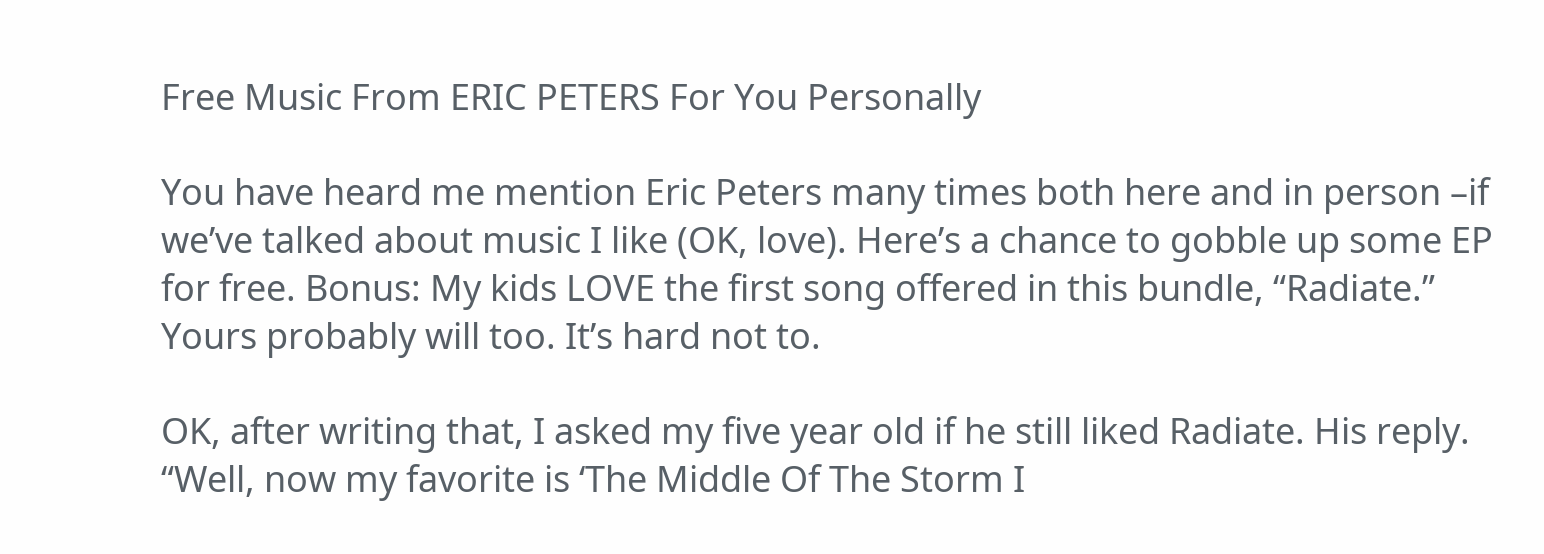Free Music From ERIC PETERS For You Personally

You have heard me mention Eric Peters many times both here and in person –if we’ve talked about music I like (OK, love). Here’s a chance to gobble up some EP for free. Bonus: My kids LOVE the first song offered in this bundle, “Radiate.” Yours probably will too. It’s hard not to.

OK, after writing that, I asked my five year old if he still liked Radiate. His reply.
“Well, now my favorite is ‘The Middle Of The Storm I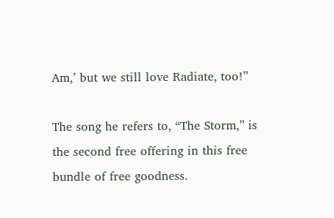Am,’ but we still love Radiate, too!”

The song he refers to, “The Storm,” is the second free offering in this free bundle of free goodness.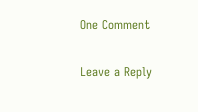One Comment

Leave a Reply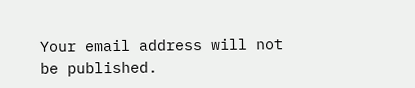Your email address will not be published.